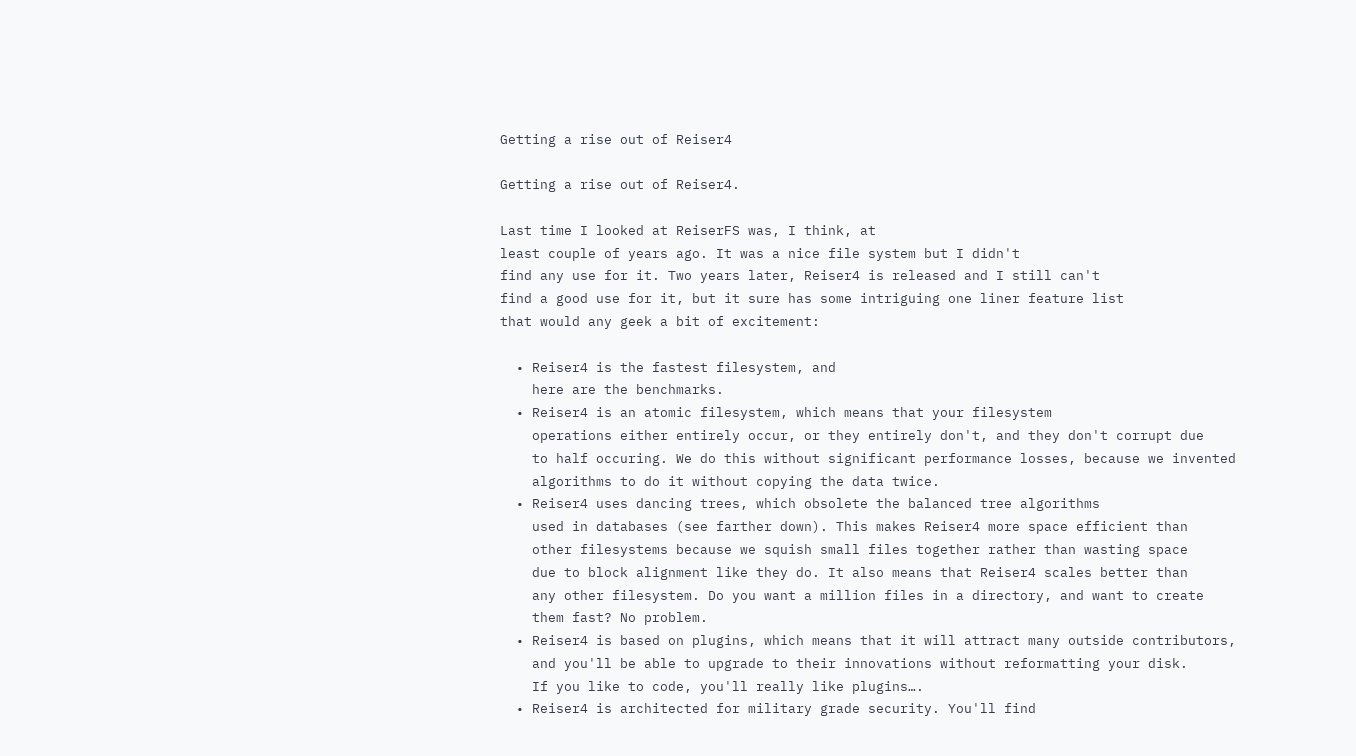Getting a rise out of Reiser4

Getting a rise out of Reiser4.

Last time I looked at ReiserFS was, I think, at
least couple of years ago. It was a nice file system but I didn't
find any use for it. Two years later, Reiser4 is released and I still can't
find a good use for it, but it sure has some intriguing one liner feature list
that would any geek a bit of excitement:

  • Reiser4 is the fastest filesystem, and
    here are the benchmarks.
  • Reiser4 is an atomic filesystem, which means that your filesystem
    operations either entirely occur, or they entirely don't, and they don't corrupt due
    to half occuring. We do this without significant performance losses, because we invented
    algorithms to do it without copying the data twice.
  • Reiser4 uses dancing trees, which obsolete the balanced tree algorithms
    used in databases (see farther down). This makes Reiser4 more space efficient than
    other filesystems because we squish small files together rather than wasting space
    due to block alignment like they do. It also means that Reiser4 scales better than
    any other filesystem. Do you want a million files in a directory, and want to create
    them fast? No problem.
  • Reiser4 is based on plugins, which means that it will attract many outside contributors,
    and you'll be able to upgrade to their innovations without reformatting your disk.
    If you like to code, you'll really like plugins….
  • Reiser4 is architected for military grade security. You'll find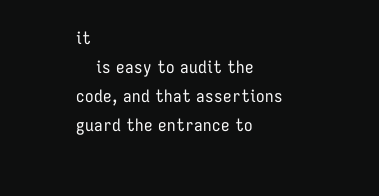it
    is easy to audit the code, and that assertions guard the entrance to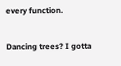every function.

Dancing trees? I gotta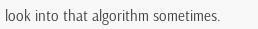look into that algorithm sometimes.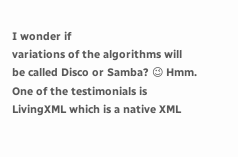I wonder if
variations of the algorithms will be called Disco or Samba? 😉 Hmm.
One of the testimonials is LivingXML which is a native XML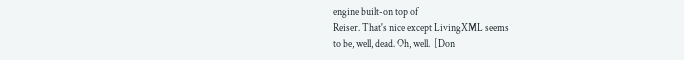engine built-on top of
Reiser. That's nice except LivingXML seems
to be, well, dead. Oh, well.  [Don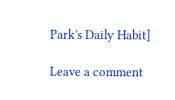Park's Daily Habit]

Leave a comment